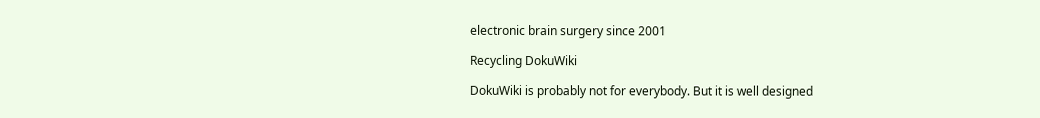electronic brain surgery since 2001

Recycling DokuWiki

DokuWiki is probably not for everybody. But it is well designed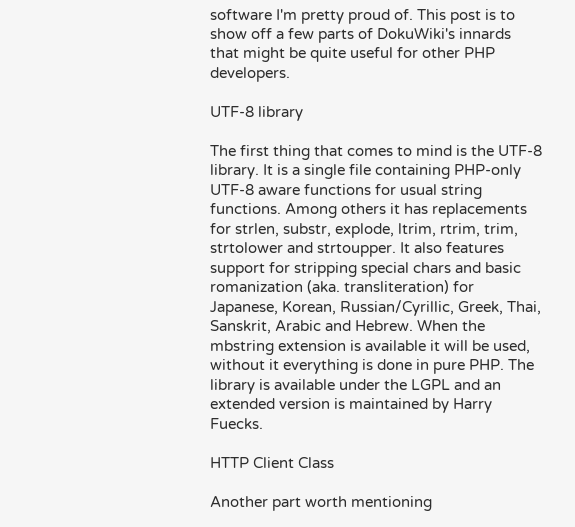software I'm pretty proud of. This post is to show off a few parts of DokuWiki's innards that might be quite useful for other PHP developers.

UTF-8 library

The first thing that comes to mind is the UTF-8 library. It is a single file containing PHP-only UTF-8 aware functions for usual string functions. Among others it has replacements for strlen, substr, explode, ltrim, rtrim, trim, strtolower and strtoupper. It also features support for stripping special chars and basic romanization (aka. transliteration) for Japanese, Korean, Russian/Cyrillic, Greek, Thai, Sanskrit, Arabic and Hebrew. When the mbstring extension is available it will be used, without it everything is done in pure PHP. The library is available under the LGPL and an extended version is maintained by Harry Fuecks.

HTTP Client Class

Another part worth mentioning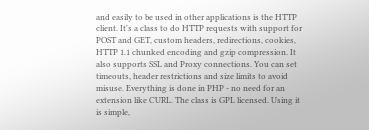and easily to be used in other applications is the HTTP client. It's a class to do HTTP requests with support for POST and GET, custom headers, redirections, cookies, HTTP 1.1 chunked encoding and gzip compression. It also supports SSL and Proxy connections. You can set timeouts, header restrictions and size limits to avoid misuse. Everything is done in PHP - no need for an extension like CURL. The class is GPL licensed. Using it is simple,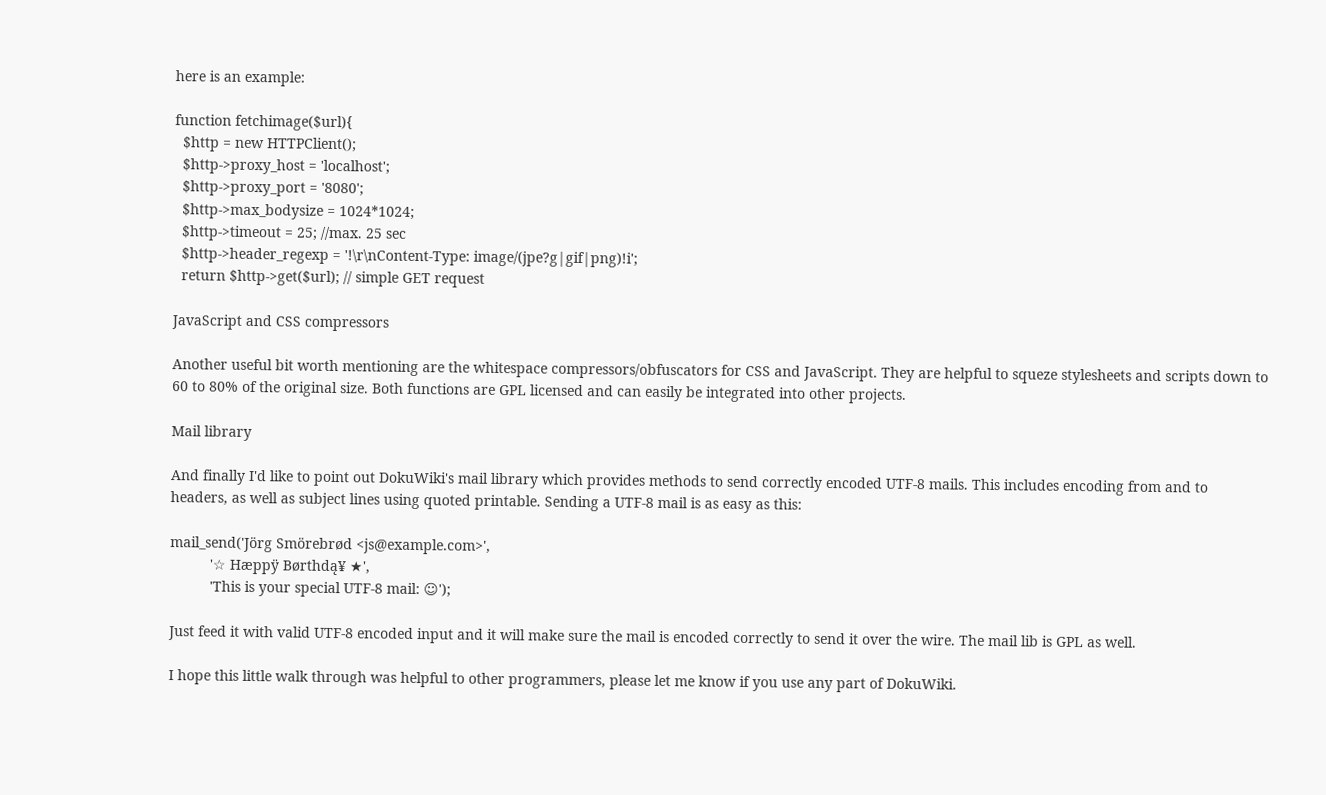here is an example:

function fetchimage($url){
  $http = new HTTPClient();
  $http->proxy_host = 'localhost';
  $http->proxy_port = '8080';
  $http->max_bodysize = 1024*1024;
  $http->timeout = 25; //max. 25 sec
  $http->header_regexp = '!\r\nContent-Type: image/(jpe?g|gif|png)!i';
  return $http->get($url); // simple GET request

JavaScript and CSS compressors

Another useful bit worth mentioning are the whitespace compressors/obfuscators for CSS and JavaScript. They are helpful to squeze stylesheets and scripts down to 60 to 80% of the original size. Both functions are GPL licensed and can easily be integrated into other projects.

Mail library

And finally I'd like to point out DokuWiki's mail library which provides methods to send correctly encoded UTF-8 mails. This includes encoding from and to headers, as well as subject lines using quoted printable. Sending a UTF-8 mail is as easy as this:

mail_send('Jörg Smörebrød <js@example.com>',
          '☆ Hæppÿ Børthdą¥ ★',
          'This is your special UTF-8 mail: ☺');

Just feed it with valid UTF-8 encoded input and it will make sure the mail is encoded correctly to send it over the wire. The mail lib is GPL as well.

I hope this little walk through was helpful to other programmers, please let me know if you use any part of DokuWiki.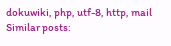dokuwiki, php, utf-8, http, mail
Similar posts: